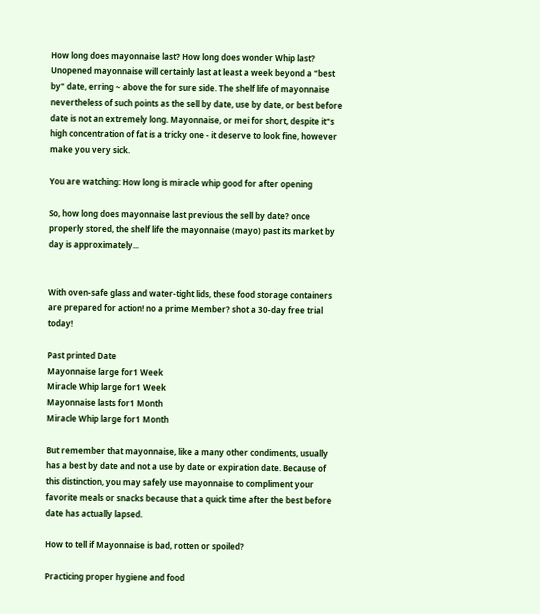How long does mayonnaise last? How long does wonder Whip last? Unopened mayonnaise will certainly last at least a week beyond a "best by" date, erring ~ above the for sure side. The shelf life of mayonnaise nevertheless of such points as the sell by date, use by date, or best before date is not an extremely long. Mayonnaise, or mei for short, despite it"s high concentration of fat is a tricky one - it deserve to look fine, however make you very sick.

You are watching: How long is miracle whip good for after opening

So, how long does mayonnaise last previous the sell by date? once properly stored, the shelf life the mayonnaise (mayo) past its market by day is approximately...


With oven-safe glass and water-tight lids, these food storage containers are prepared for action! no a prime Member? shot a 30-day free trial today!

Past printed Date
Mayonnaise large for1 Week
Miracle Whip large for1 Week
Mayonnaise lasts for1 Month
Miracle Whip large for1 Month

But remember that mayonnaise, like a many other condiments, usually has a best by date and not a use by date or expiration date. Because of this distinction, you may safely use mayonnaise to compliment your favorite meals or snacks because that a quick time after the best before date has actually lapsed.

How to tell if Mayonnaise is bad, rotten or spoiled?

Practicing proper hygiene and food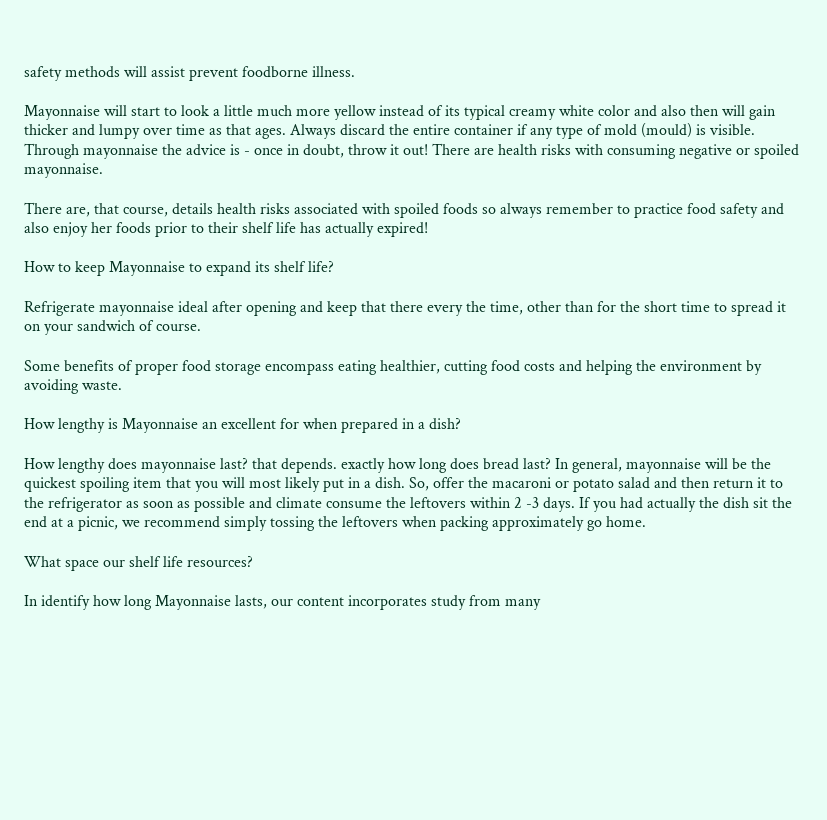safety methods will assist prevent foodborne illness.

Mayonnaise will start to look a little much more yellow instead of its typical creamy white color and also then will gain thicker and lumpy over time as that ages. Always discard the entire container if any type of mold (mould) is visible. Through mayonnaise the advice is - once in doubt, throw it out! There are health risks with consuming negative or spoiled mayonnaise.

There are, that course, details health risks associated with spoiled foods so always remember to practice food safety and also enjoy her foods prior to their shelf life has actually expired!

How to keep Mayonnaise to expand its shelf life?

Refrigerate mayonnaise ideal after opening and keep that there every the time, other than for the short time to spread it on your sandwich of course.

Some benefits of proper food storage encompass eating healthier, cutting food costs and helping the environment by avoiding waste.

How lengthy is Mayonnaise an excellent for when prepared in a dish?

How lengthy does mayonnaise last? that depends. exactly how long does bread last? In general, mayonnaise will be the quickest spoiling item that you will most likely put in a dish. So, offer the macaroni or potato salad and then return it to the refrigerator as soon as possible and climate consume the leftovers within 2 -3 days. If you had actually the dish sit the end at a picnic, we recommend simply tossing the leftovers when packing approximately go home.

What space our shelf life resources?

In identify how long Mayonnaise lasts, our content incorporates study from many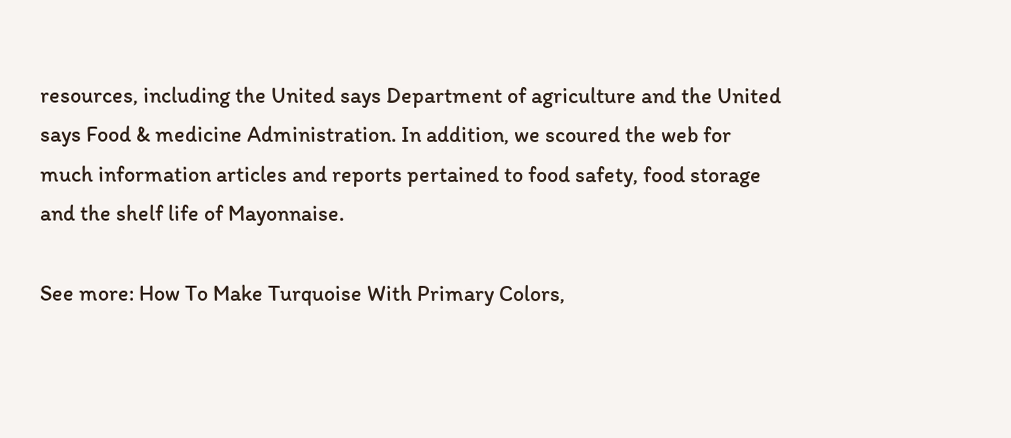resources, including the United says Department of agriculture and the United says Food & medicine Administration. In addition, we scoured the web for much information articles and reports pertained to food safety, food storage and the shelf life of Mayonnaise.

See more: How To Make Turquoise With Primary Colors,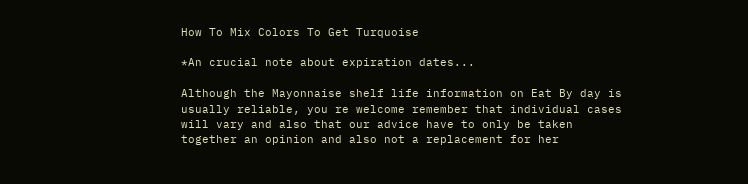How To Mix Colors To Get Turquoise

*An crucial note about expiration dates...

Although the Mayonnaise shelf life information on Eat By day is usually reliable, you re welcome remember that individual cases will vary and also that our advice have to only be taken together an opinion and also not a replacement for her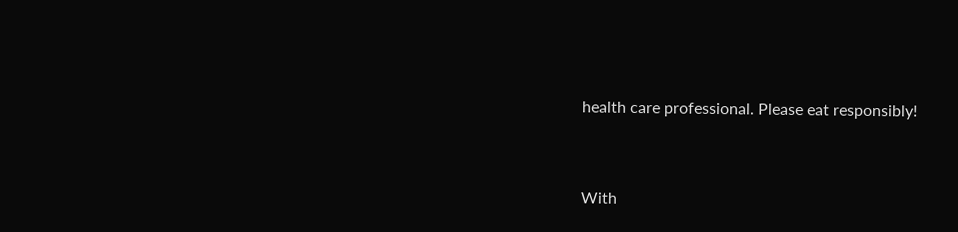health care professional. Please eat responsibly!


With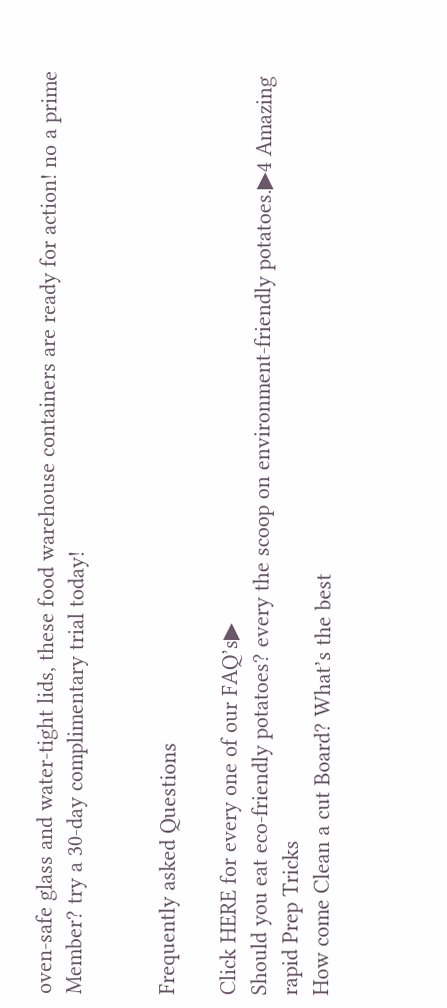oven-safe glass and water-tight lids, these food warehouse containers are ready for action! no a prime Member? try a 30-day complimentary trial today!


Frequently asked Questions

Click HERE for every one of our FAQ’s▶
Should you eat eco-friendly potatoes? every the scoop on environment-friendly potatoes.▶4 Amazing rapid Prep Tricks
How come Clean a cut Board? What’s the best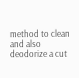method to clean and also deodorize a cut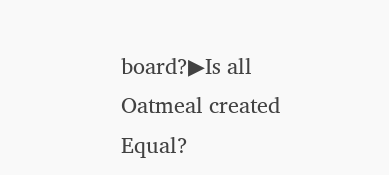board?▶Is all Oatmeal created Equal?